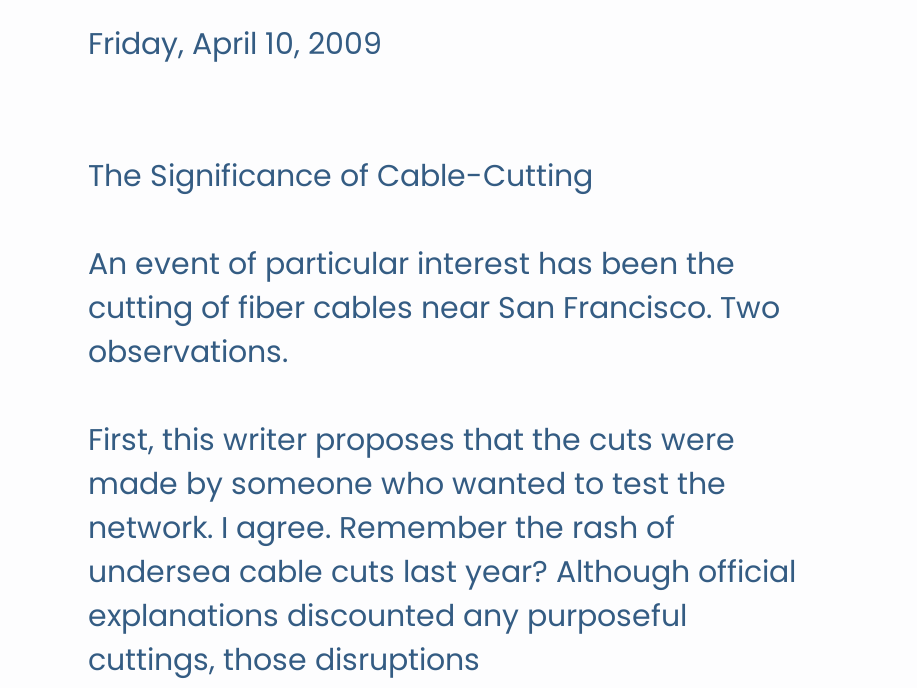Friday, April 10, 2009


The Significance of Cable-Cutting

An event of particular interest has been the cutting of fiber cables near San Francisco. Two observations.

First, this writer proposes that the cuts were made by someone who wanted to test the network. I agree. Remember the rash of undersea cable cuts last year? Although official explanations discounted any purposeful cuttings, those disruptions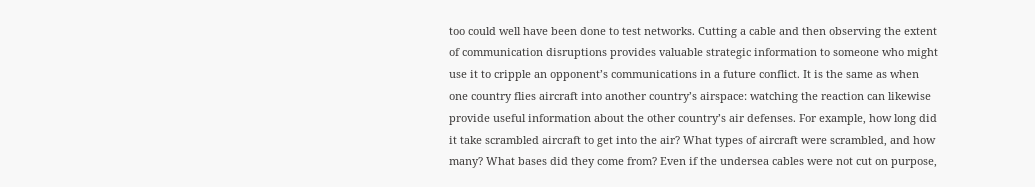too could well have been done to test networks. Cutting a cable and then observing the extent of communication disruptions provides valuable strategic information to someone who might use it to cripple an opponent’s communications in a future conflict. It is the same as when one country flies aircraft into another country’s airspace: watching the reaction can likewise provide useful information about the other country’s air defenses. For example, how long did it take scrambled aircraft to get into the air? What types of aircraft were scrambled, and how many? What bases did they come from? Even if the undersea cables were not cut on purpose,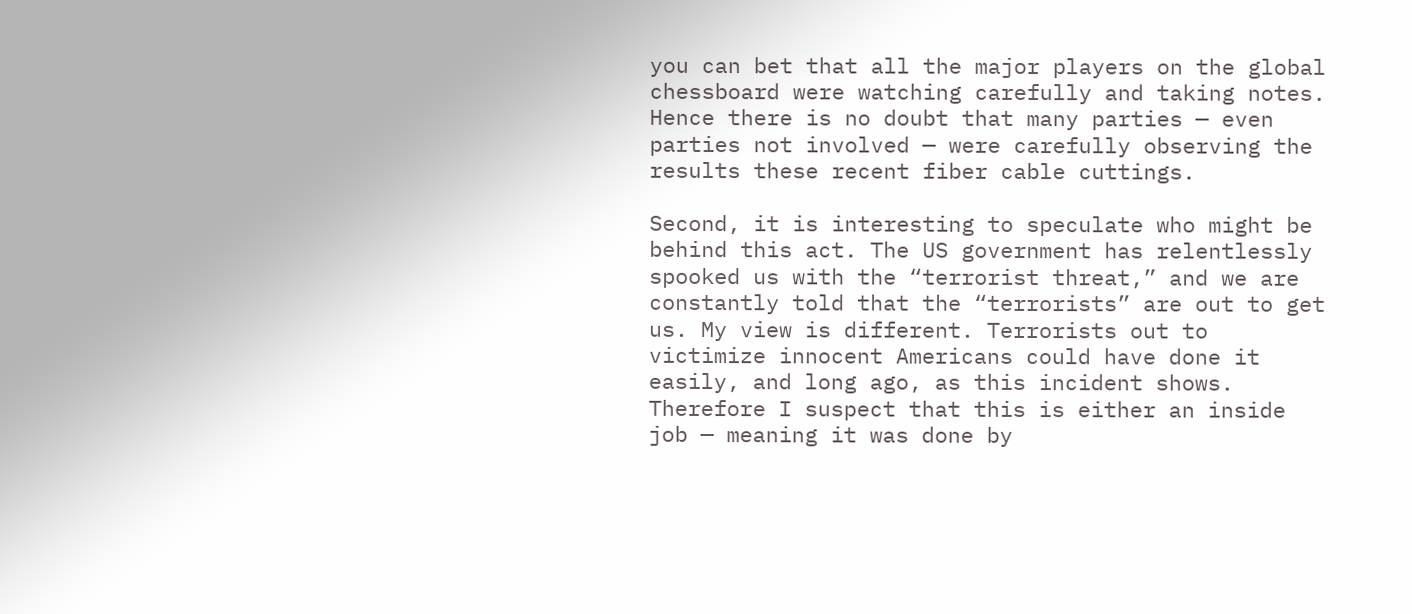you can bet that all the major players on the global chessboard were watching carefully and taking notes. Hence there is no doubt that many parties — even parties not involved — were carefully observing the results these recent fiber cable cuttings.

Second, it is interesting to speculate who might be behind this act. The US government has relentlessly spooked us with the “terrorist threat,” and we are constantly told that the “terrorists” are out to get us. My view is different. Terrorists out to victimize innocent Americans could have done it easily, and long ago, as this incident shows. Therefore I suspect that this is either an inside job — meaning it was done by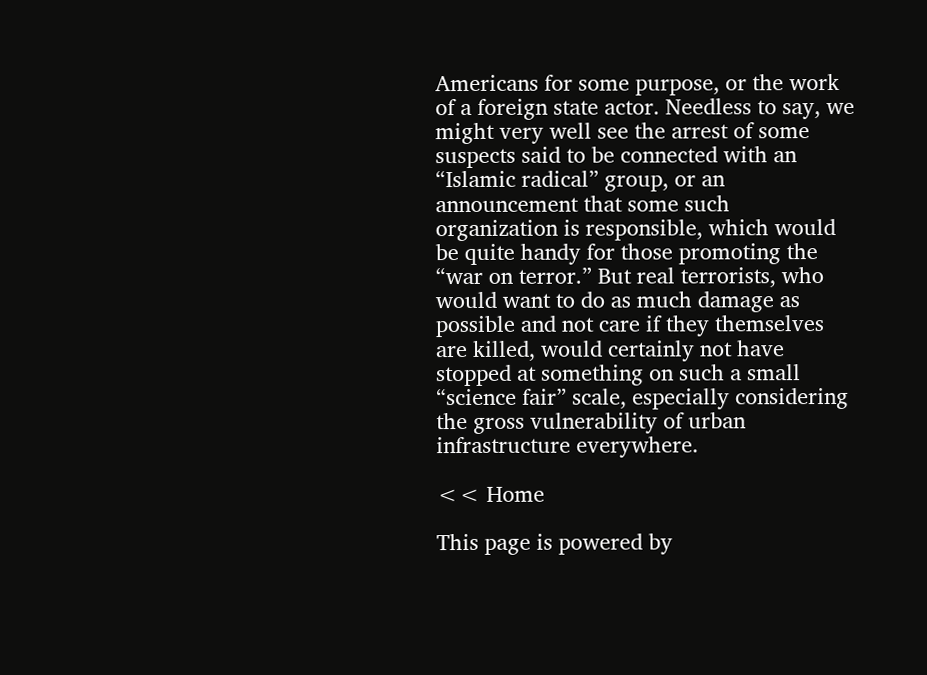Americans for some purpose, or the work of a foreign state actor. Needless to say, we might very well see the arrest of some suspects said to be connected with an “Islamic radical” group, or an announcement that some such organization is responsible, which would be quite handy for those promoting the “war on terror.” But real terrorists, who would want to do as much damage as possible and not care if they themselves are killed, would certainly not have stopped at something on such a small “science fair” scale, especially considering the gross vulnerability of urban infrastructure everywhere.

<< Home

This page is powered by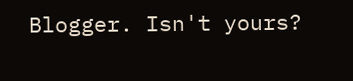Blogger. Isn't yours?